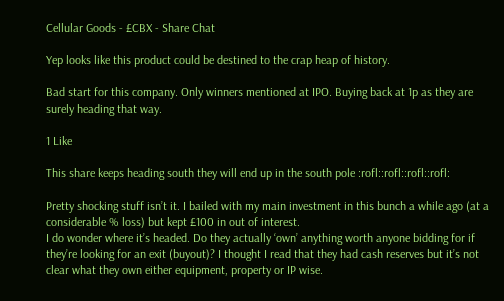Cellular Goods - £CBX - Share Chat

Yep looks like this product could be destined to the crap heap of history.

Bad start for this company. Only winners mentioned at IPO. Buying back at 1p as they are surely heading that way.

1 Like

This share keeps heading south they will end up in the south pole :rofl::rofl::rofl::rofl:

Pretty shocking stuff isn’t it. I bailed with my main investment in this bunch a while ago (at a considerable % loss) but kept £100 in out of interest.
I do wonder where it’s headed. Do they actually ‘own’ anything worth anyone bidding for if they’re looking for an exit (buyout)? I thought I read that they had cash reserves but it’s not clear what they own either equipment, property or IP wise.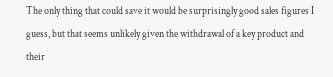The only thing that could save it would be surprisingly good sales figures I guess, but that seems unlikely given the withdrawal of a key product and their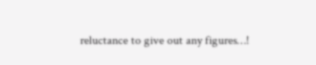reluctance to give out any figures…!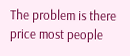The problem is there price most people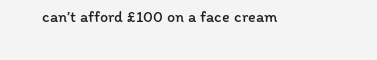can’t afford £100 on a face cream